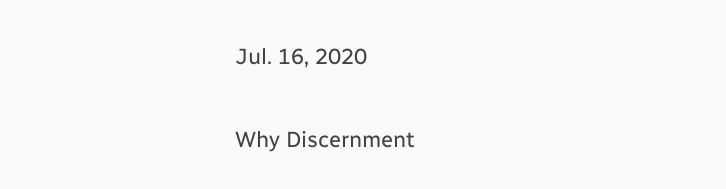Jul. 16, 2020

Why Discernment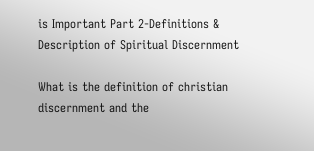is Important Part 2-Definitions & Description of Spiritual Discernment

What is the definition of christian discernment and the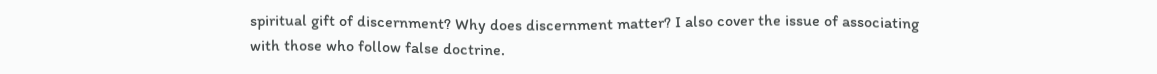spiritual gift of discernment? Why does discernment matter? I also cover the issue of associating with those who follow false doctrine.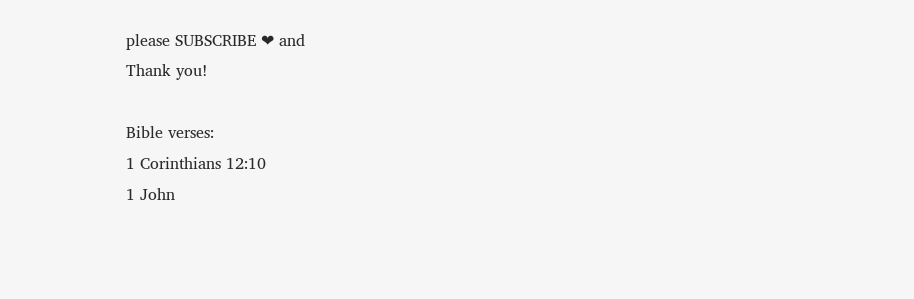please SUBSCRIBE ❤ and
Thank you!

Bible verses:
1 Corinthians 12:10
1 John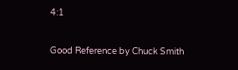4:1

Good Reference by Chuck Smith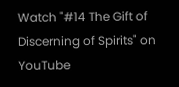Watch "#14 The Gift of Discerning of Spirits" on YouTube